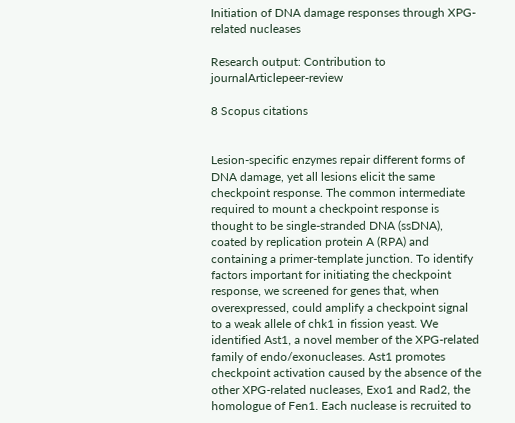Initiation of DNA damage responses through XPG-related nucleases

Research output: Contribution to journalArticlepeer-review

8 Scopus citations


Lesion-specific enzymes repair different forms of DNA damage, yet all lesions elicit the same checkpoint response. The common intermediate required to mount a checkpoint response is thought to be single-stranded DNA (ssDNA), coated by replication protein A (RPA) and containing a primer-template junction. To identify factors important for initiating the checkpoint response, we screened for genes that, when overexpressed, could amplify a checkpoint signal to a weak allele of chk1 in fission yeast. We identified Ast1, a novel member of the XPG-related family of endo/exonucleases. Ast1 promotes checkpoint activation caused by the absence of the other XPG-related nucleases, Exo1 and Rad2, the homologue of Fen1. Each nuclease is recruited to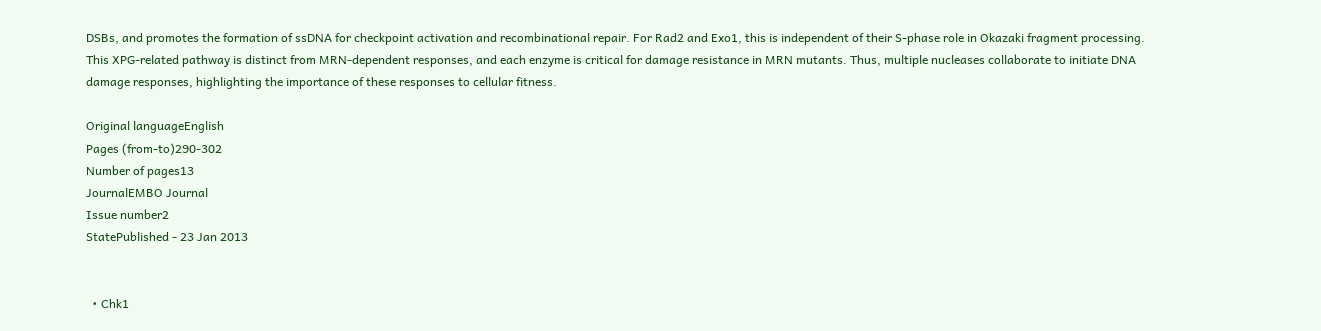DSBs, and promotes the formation of ssDNA for checkpoint activation and recombinational repair. For Rad2 and Exo1, this is independent of their S-phase role in Okazaki fragment processing. This XPG-related pathway is distinct from MRN-dependent responses, and each enzyme is critical for damage resistance in MRN mutants. Thus, multiple nucleases collaborate to initiate DNA damage responses, highlighting the importance of these responses to cellular fitness.

Original languageEnglish
Pages (from-to)290-302
Number of pages13
JournalEMBO Journal
Issue number2
StatePublished - 23 Jan 2013


  • Chk1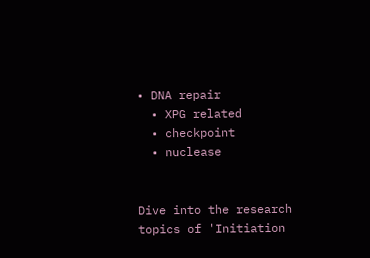• DNA repair
  • XPG related
  • checkpoint
  • nuclease


Dive into the research topics of 'Initiation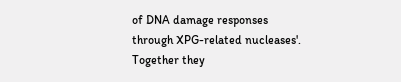of DNA damage responses through XPG-related nucleases'. Together they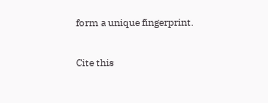form a unique fingerprint.

Cite this